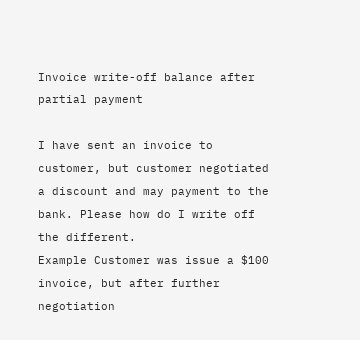Invoice write-off balance after partial payment

I have sent an invoice to customer, but customer negotiated a discount and may payment to the bank. Please how do I write off the different.
Example Customer was issue a $100 invoice, but after further negotiation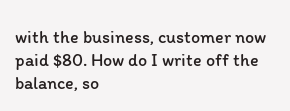with the business, customer now paid $80. How do I write off the balance, so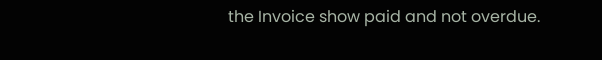the Invoice show paid and not overdue.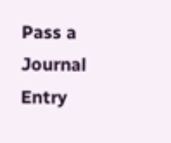Pass a Journal Entry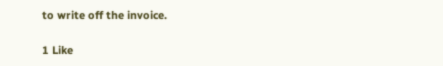to write off the invoice.

1 Like